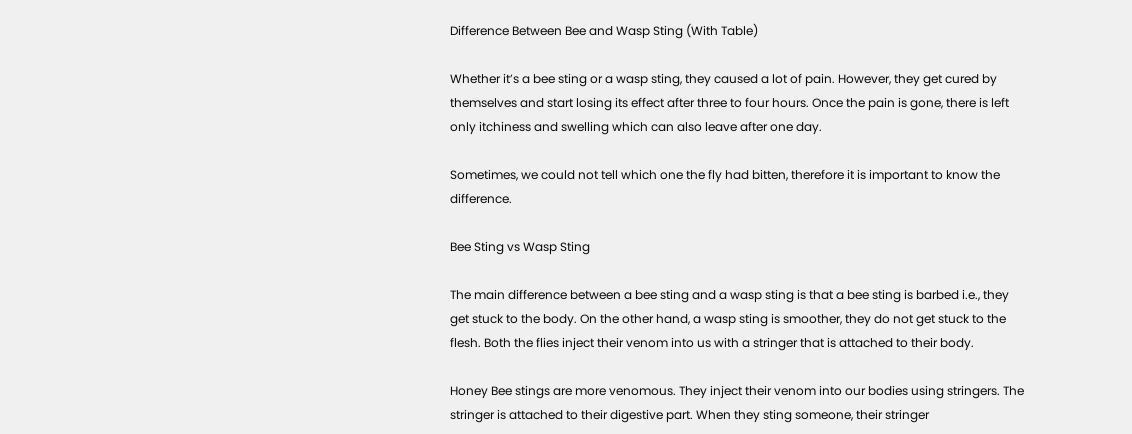Difference Between Bee and Wasp Sting (With Table)

Whether it’s a bee sting or a wasp sting, they caused a lot of pain. However, they get cured by themselves and start losing its effect after three to four hours. Once the pain is gone, there is left only itchiness and swelling which can also leave after one day.

Sometimes, we could not tell which one the fly had bitten, therefore it is important to know the difference.

Bee Sting vs Wasp Sting

The main difference between a bee sting and a wasp sting is that a bee sting is barbed i.e., they get stuck to the body. On the other hand, a wasp sting is smoother, they do not get stuck to the flesh. Both the flies inject their venom into us with a stringer that is attached to their body.

Honey Bee stings are more venomous. They inject their venom into our bodies using stringers. The stringer is attached to their digestive part. When they sting someone, their stringer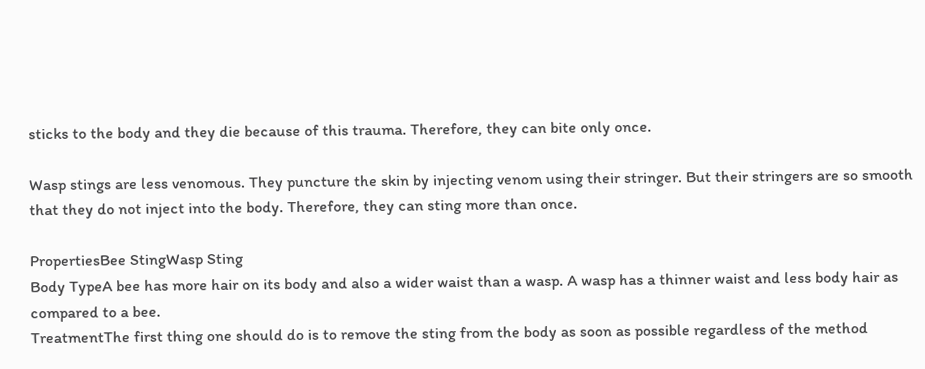sticks to the body and they die because of this trauma. Therefore, they can bite only once.

Wasp stings are less venomous. They puncture the skin by injecting venom using their stringer. But their stringers are so smooth that they do not inject into the body. Therefore, they can sting more than once.

PropertiesBee StingWasp Sting
Body TypeA bee has more hair on its body and also a wider waist than a wasp. A wasp has a thinner waist and less body hair as compared to a bee.
TreatmentThe first thing one should do is to remove the sting from the body as soon as possible regardless of the method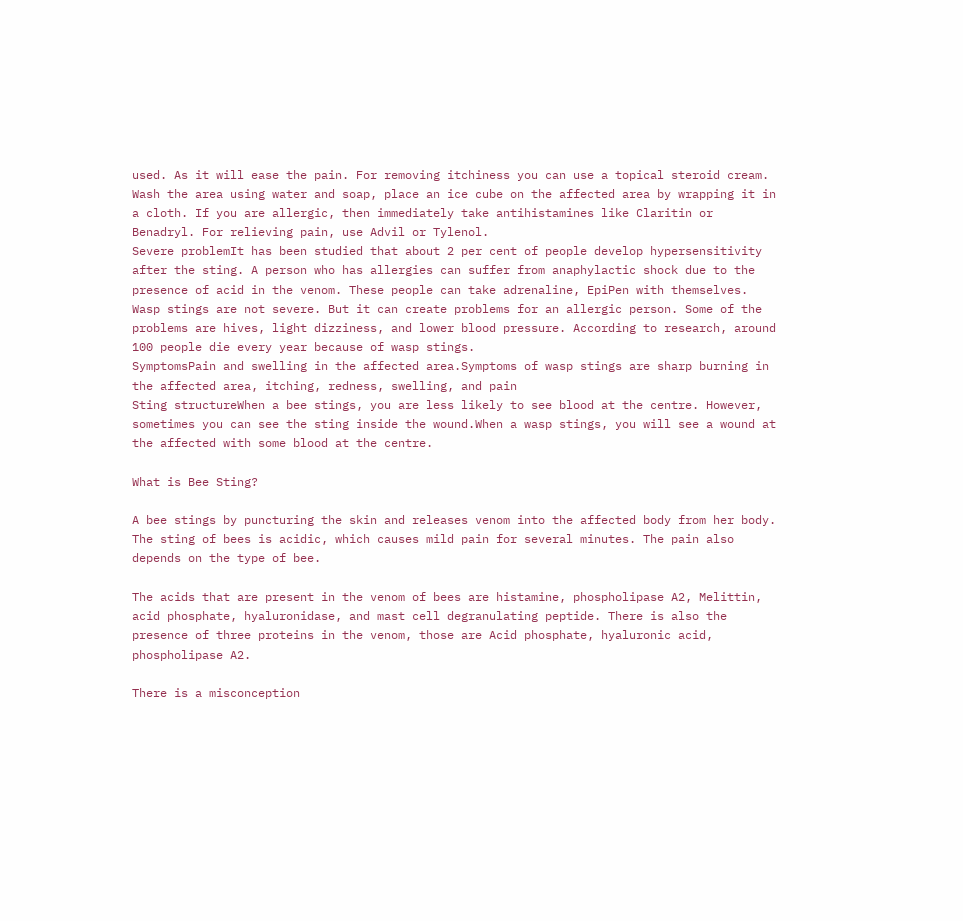used. As it will ease the pain. For removing itchiness you can use a topical steroid cream. Wash the area using water and soap, place an ice cube on the affected area by wrapping it in a cloth. If you are allergic, then immediately take antihistamines like Claritin or Benadryl. For relieving pain, use Advil or Tylenol.
Severe problemIt has been studied that about 2 per cent of people develop hypersensitivity after the sting. A person who has allergies can suffer from anaphylactic shock due to the presence of acid in the venom. These people can take adrenaline, EpiPen with themselves. Wasp stings are not severe. But it can create problems for an allergic person. Some of the problems are hives, light dizziness, and lower blood pressure. According to research, around 100 people die every year because of wasp stings.
SymptomsPain and swelling in the affected area.Symptoms of wasp stings are sharp burning in the affected area, itching, redness, swelling, and pain
Sting structureWhen a bee stings, you are less likely to see blood at the centre. However, sometimes you can see the sting inside the wound.When a wasp stings, you will see a wound at the affected with some blood at the centre.

What is Bee Sting?

A bee stings by puncturing the skin and releases venom into the affected body from her body. The sting of bees is acidic, which causes mild pain for several minutes. The pain also depends on the type of bee.

The acids that are present in the venom of bees are histamine, phospholipase A2, Melittin, acid phosphate, hyaluronidase, and mast cell degranulating peptide. There is also the presence of three proteins in the venom, those are Acid phosphate, hyaluronic acid, phospholipase A2.

There is a misconception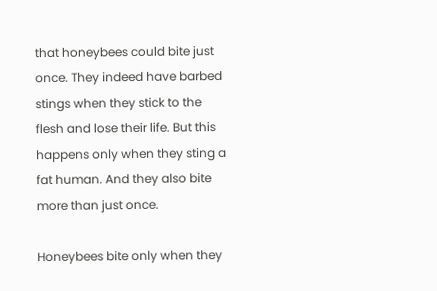that honeybees could bite just once. They indeed have barbed stings when they stick to the flesh and lose their life. But this happens only when they sting a fat human. And they also bite more than just once.

Honeybees bite only when they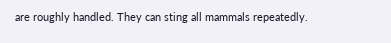are roughly handled. They can sting all mammals repeatedly.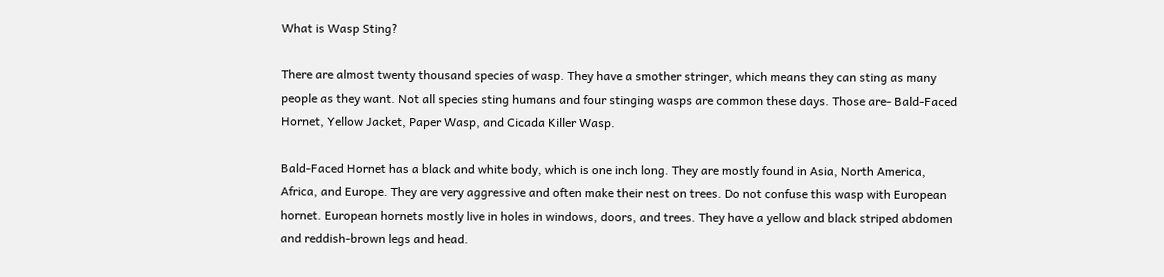What is Wasp Sting?

There are almost twenty thousand species of wasp. They have a smother stringer, which means they can sting as many people as they want. Not all species sting humans and four stinging wasps are common these days. Those are- Bald-Faced Hornet, Yellow Jacket, Paper Wasp, and Cicada Killer Wasp.

Bald-Faced Hornet has a black and white body, which is one inch long. They are mostly found in Asia, North America, Africa, and Europe. They are very aggressive and often make their nest on trees. Do not confuse this wasp with European hornet. European hornets mostly live in holes in windows, doors, and trees. They have a yellow and black striped abdomen and reddish-brown legs and head.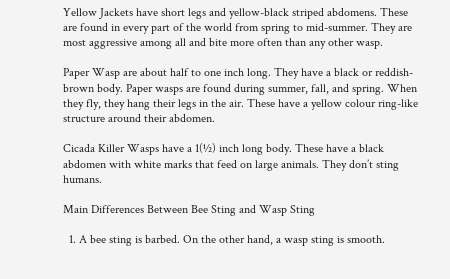Yellow Jackets have short legs and yellow-black striped abdomens. These are found in every part of the world from spring to mid-summer. They are most aggressive among all and bite more often than any other wasp.

Paper Wasp are about half to one inch long. They have a black or reddish-brown body. Paper wasps are found during summer, fall, and spring. When they fly, they hang their legs in the air. These have a yellow colour ring-like structure around their abdomen.

Cicada Killer Wasps have a 1(½) inch long body. These have a black abdomen with white marks that feed on large animals. They don’t sting humans.

Main Differences Between Bee Sting and Wasp Sting

  1. A bee sting is barbed. On the other hand, a wasp sting is smooth.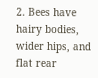2. Bees have hairy bodies, wider hips, and flat rear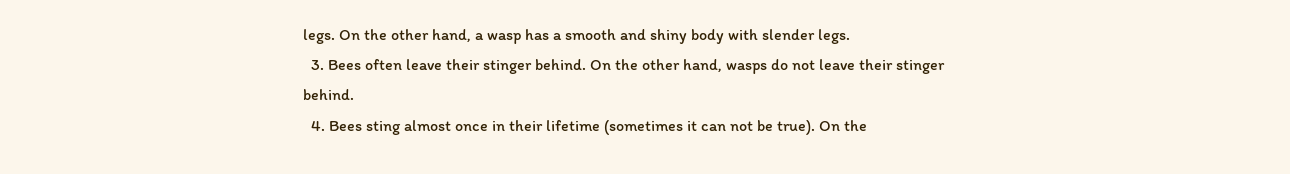legs. On the other hand, a wasp has a smooth and shiny body with slender legs.
  3. Bees often leave their stinger behind. On the other hand, wasps do not leave their stinger behind.
  4. Bees sting almost once in their lifetime (sometimes it can not be true). On the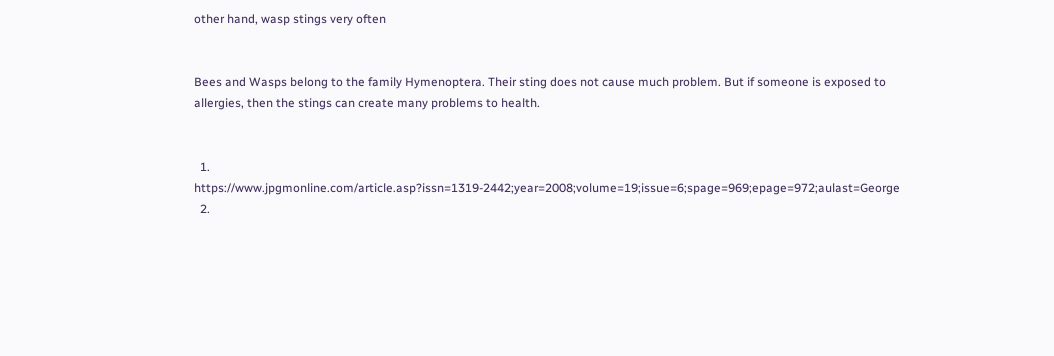other hand, wasp stings very often


Bees and Wasps belong to the family Hymenoptera. Their sting does not cause much problem. But if someone is exposed to allergies, then the stings can create many problems to health.


  1. https://www.jpgmonline.com/article.asp?issn=1319-2442;year=2008;volume=19;issue=6;spage=969;epage=972;aulast=George
  2.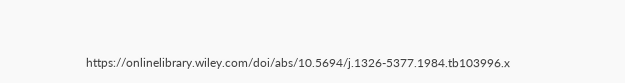https://onlinelibrary.wiley.com/doi/abs/10.5694/j.1326-5377.1984.tb103996.x